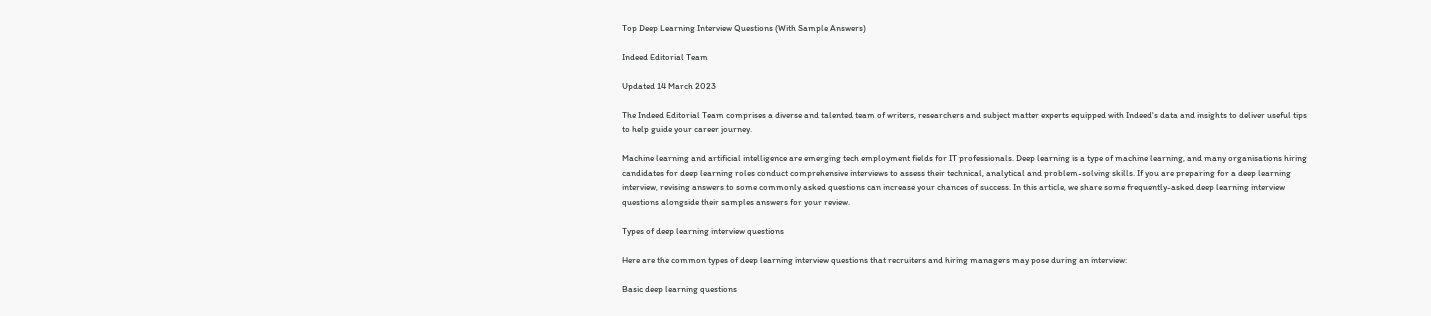Top Deep Learning Interview Questions (With Sample Answers)

Indeed Editorial Team

Updated 14 March 2023

The Indeed Editorial Team comprises a diverse and talented team of writers, researchers and subject matter experts equipped with Indeed's data and insights to deliver useful tips to help guide your career journey.

Machine learning and artificial intelligence are emerging tech employment fields for IT professionals. Deep learning is a type of machine learning, and many organisations hiring candidates for deep learning roles conduct comprehensive interviews to assess their technical, analytical and problem-solving skills. If you are preparing for a deep learning interview, revising answers to some commonly asked questions can increase your chances of success. In this article, we share some frequently-asked deep learning interview questions alongside their samples answers for your review.

Types of deep learning interview questions

Here are the common types of deep learning interview questions that recruiters and hiring managers may pose during an interview:

Basic deep learning questions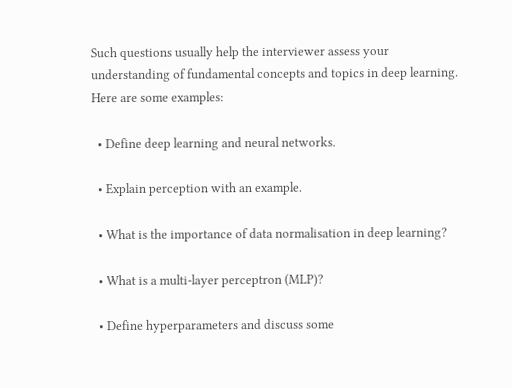Such questions usually help the interviewer assess your understanding of fundamental concepts and topics in deep learning. Here are some examples:

  • Define deep learning and neural networks.

  • Explain perception with an example.

  • What is the importance of data normalisation in deep learning?

  • What is a multi-layer perceptron (MLP)?

  • Define hyperparameters and discuss some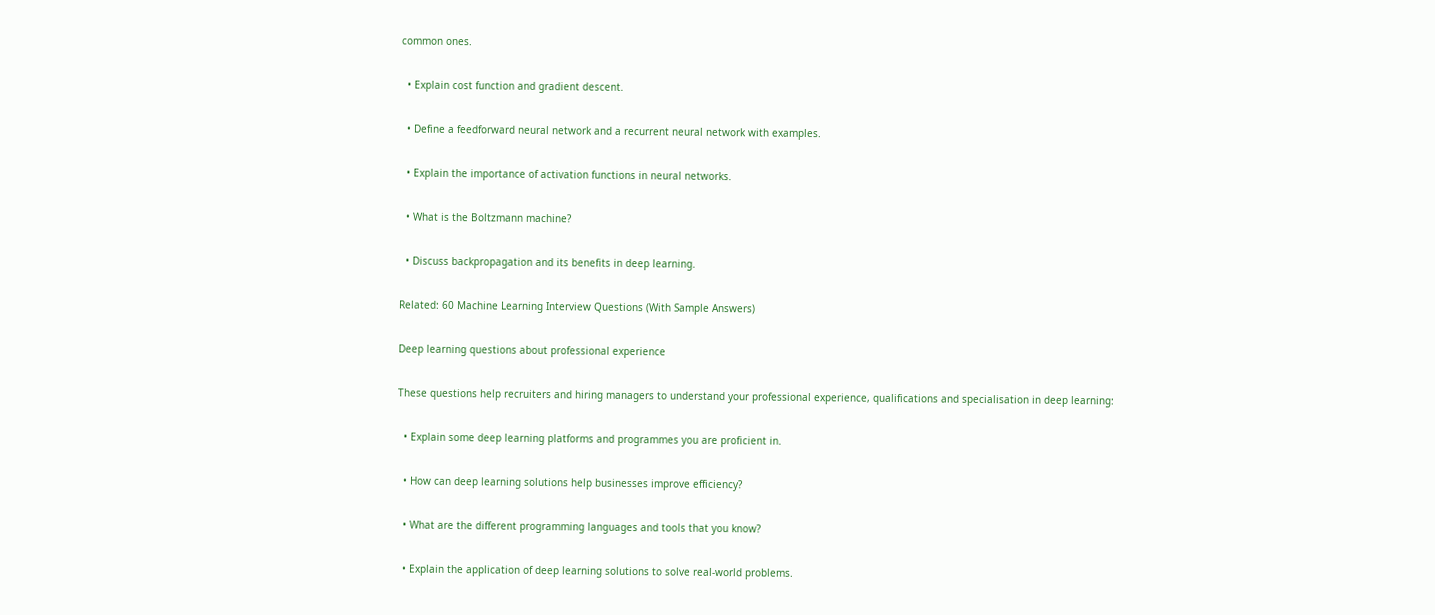common ones.

  • Explain cost function and gradient descent.

  • Define a feedforward neural network and a recurrent neural network with examples.

  • Explain the importance of activation functions in neural networks.

  • What is the Boltzmann machine?

  • Discuss backpropagation and its benefits in deep learning.

Related: 60 Machine Learning Interview Questions (With Sample Answers)

Deep learning questions about professional experience

These questions help recruiters and hiring managers to understand your professional experience, qualifications and specialisation in deep learning:

  • Explain some deep learning platforms and programmes you are proficient in.

  • How can deep learning solutions help businesses improve efficiency?

  • What are the different programming languages and tools that you know?

  • Explain the application of deep learning solutions to solve real-world problems.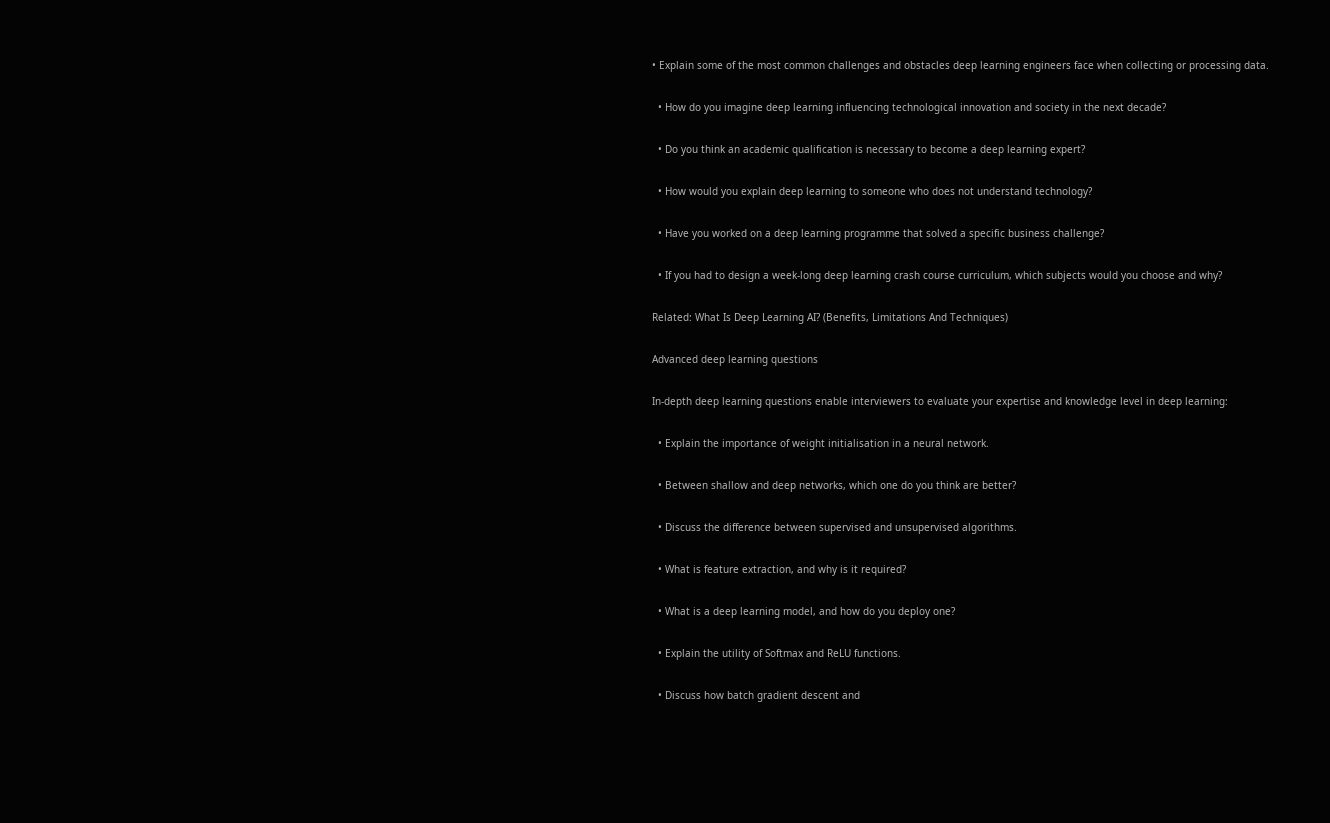• Explain some of the most common challenges and obstacles deep learning engineers face when collecting or processing data.

  • How do you imagine deep learning influencing technological innovation and society in the next decade?

  • Do you think an academic qualification is necessary to become a deep learning expert?

  • How would you explain deep learning to someone who does not understand technology?

  • Have you worked on a deep learning programme that solved a specific business challenge?

  • If you had to design a week-long deep learning crash course curriculum, which subjects would you choose and why?

Related: What Is Deep Learning AI? (Benefits, Limitations And Techniques)

Advanced deep learning questions

In-depth deep learning questions enable interviewers to evaluate your expertise and knowledge level in deep learning:

  • Explain the importance of weight initialisation in a neural network.

  • Between shallow and deep networks, which one do you think are better?

  • Discuss the difference between supervised and unsupervised algorithms.

  • What is feature extraction, and why is it required?

  • What is a deep learning model, and how do you deploy one?

  • Explain the utility of Softmax and ReLU functions.

  • Discuss how batch gradient descent and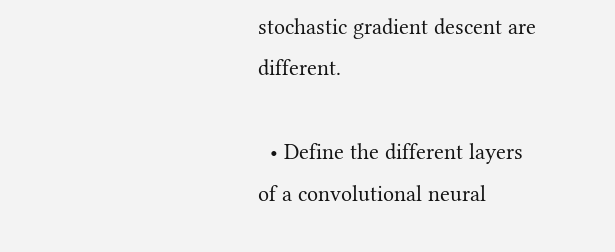stochastic gradient descent are different.

  • Define the different layers of a convolutional neural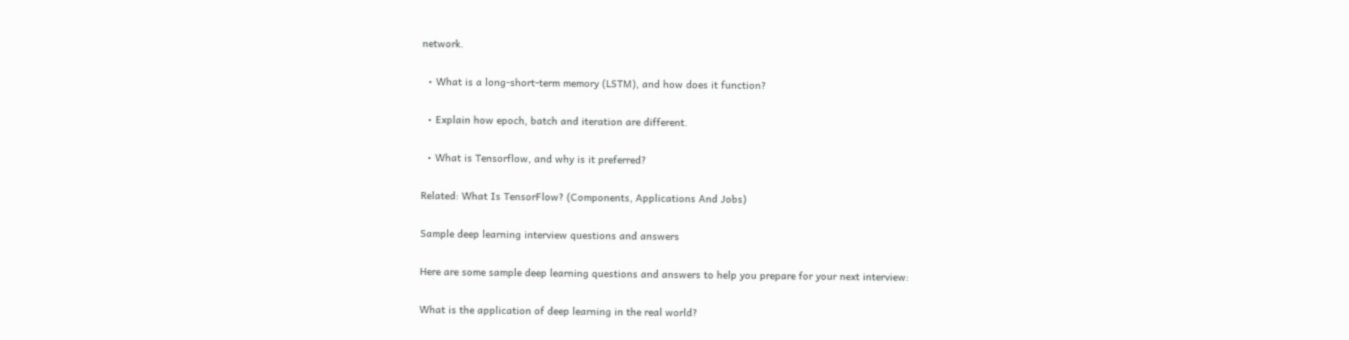network.

  • What is a long-short-term memory (LSTM), and how does it function?

  • Explain how epoch, batch and iteration are different.

  • What is Tensorflow, and why is it preferred?

Related: What Is TensorFlow? (Components, Applications And Jobs)

Sample deep learning interview questions and answers

Here are some sample deep learning questions and answers to help you prepare for your next interview:

What is the application of deep learning in the real world?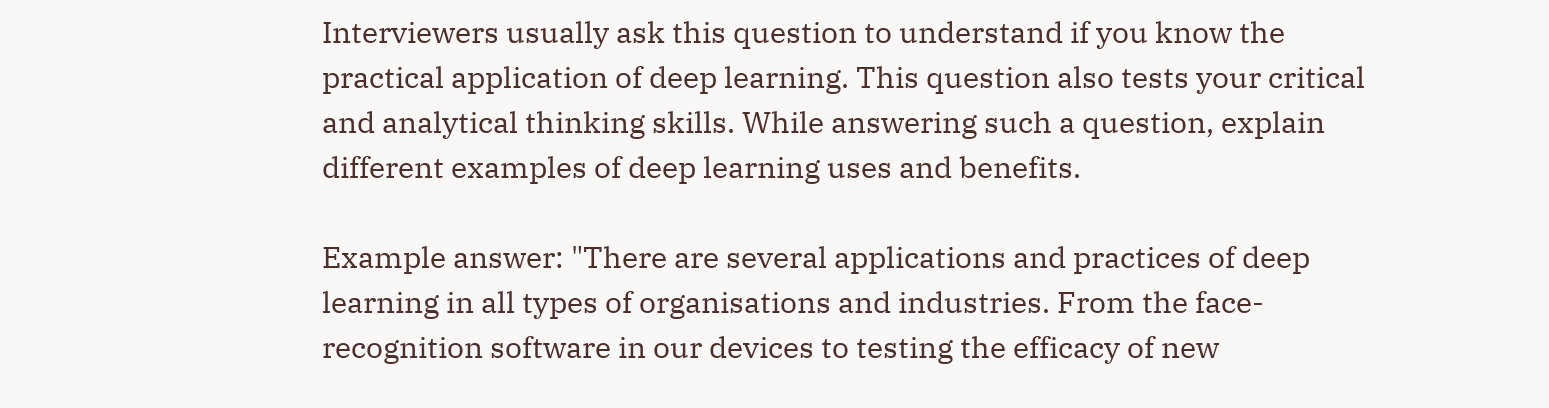Interviewers usually ask this question to understand if you know the practical application of deep learning. This question also tests your critical and analytical thinking skills. While answering such a question, explain different examples of deep learning uses and benefits.

Example answer: "There are several applications and practices of deep learning in all types of organisations and industries. From the face-recognition software in our devices to testing the efficacy of new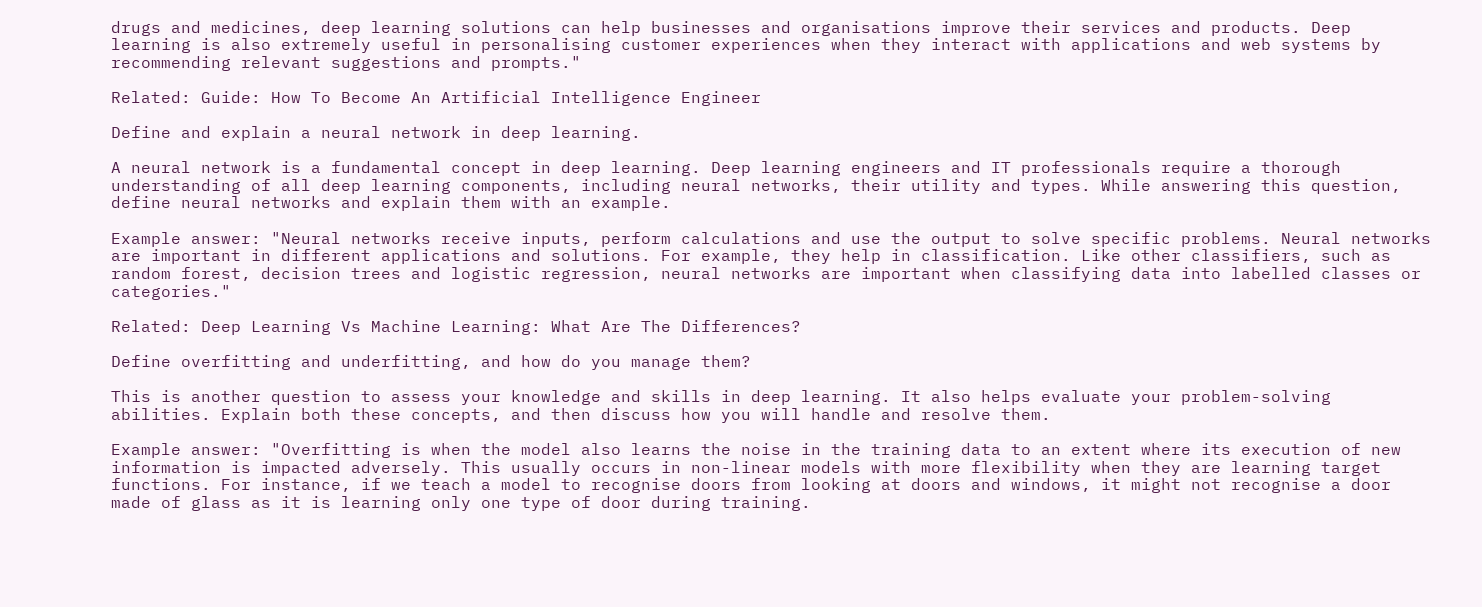drugs and medicines, deep learning solutions can help businesses and organisations improve their services and products. Deep learning is also extremely useful in personalising customer experiences when they interact with applications and web systems by recommending relevant suggestions and prompts."

Related: Guide: How To Become An Artificial Intelligence Engineer

Define and explain a neural network in deep learning.

A neural network is a fundamental concept in deep learning. Deep learning engineers and IT professionals require a thorough understanding of all deep learning components, including neural networks, their utility and types. While answering this question, define neural networks and explain them with an example.

Example answer: "Neural networks receive inputs, perform calculations and use the output to solve specific problems. Neural networks are important in different applications and solutions. For example, they help in classification. Like other classifiers, such as random forest, decision trees and logistic regression, neural networks are important when classifying data into labelled classes or categories."

Related: Deep Learning Vs Machine Learning: What Are The Differences?

Define overfitting and underfitting, and how do you manage them?

This is another question to assess your knowledge and skills in deep learning. It also helps evaluate your problem-solving abilities. Explain both these concepts, and then discuss how you will handle and resolve them.

Example answer: "Overfitting is when the model also learns the noise in the training data to an extent where its execution of new information is impacted adversely. This usually occurs in non-linear models with more flexibility when they are learning target functions. For instance, if we teach a model to recognise doors from looking at doors and windows, it might not recognise a door made of glass as it is learning only one type of door during training.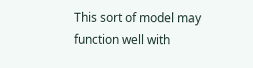This sort of model may function well with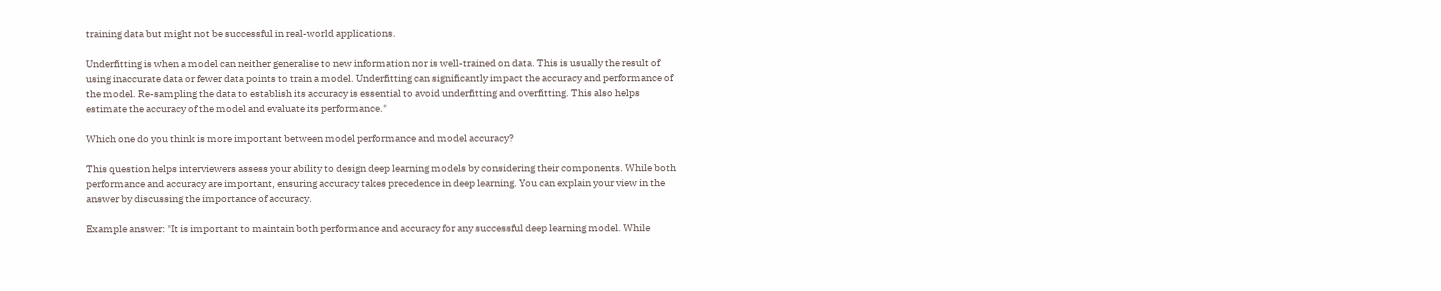training data but might not be successful in real-world applications.

Underfitting is when a model can neither generalise to new information nor is well-trained on data. This is usually the result of using inaccurate data or fewer data points to train a model. Underfitting can significantly impact the accuracy and performance of the model. Re-sampling the data to establish its accuracy is essential to avoid underfitting and overfitting. This also helps estimate the accuracy of the model and evaluate its performance."

Which one do you think is more important between model performance and model accuracy?

This question helps interviewers assess your ability to design deep learning models by considering their components. While both performance and accuracy are important, ensuring accuracy takes precedence in deep learning. You can explain your view in the answer by discussing the importance of accuracy.

Example answer: "It is important to maintain both performance and accuracy for any successful deep learning model. While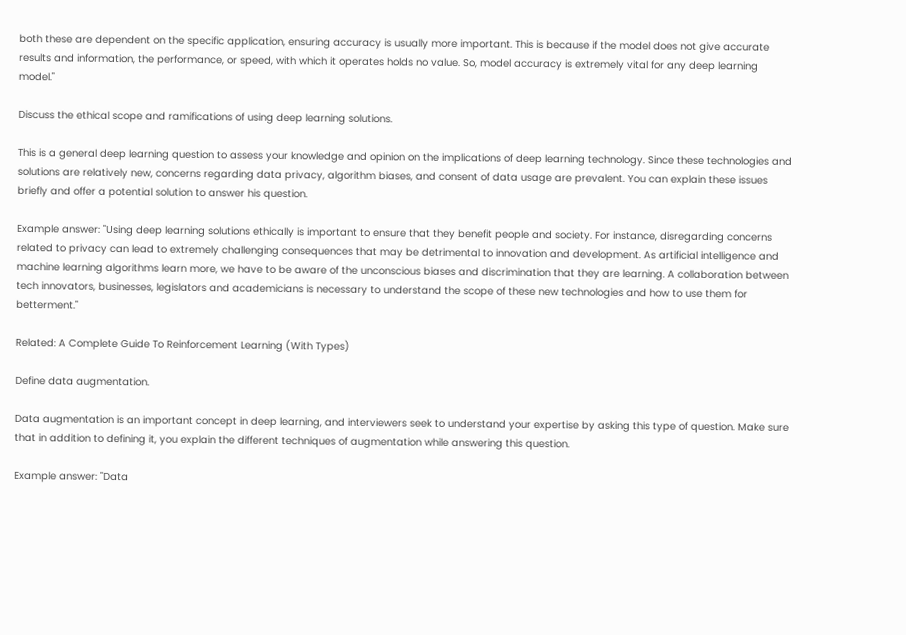both these are dependent on the specific application, ensuring accuracy is usually more important. This is because if the model does not give accurate results and information, the performance, or speed, with which it operates holds no value. So, model accuracy is extremely vital for any deep learning model."

Discuss the ethical scope and ramifications of using deep learning solutions.

This is a general deep learning question to assess your knowledge and opinion on the implications of deep learning technology. Since these technologies and solutions are relatively new, concerns regarding data privacy, algorithm biases, and consent of data usage are prevalent. You can explain these issues briefly and offer a potential solution to answer his question.

Example answer: "Using deep learning solutions ethically is important to ensure that they benefit people and society. For instance, disregarding concerns related to privacy can lead to extremely challenging consequences that may be detrimental to innovation and development. As artificial intelligence and machine learning algorithms learn more, we have to be aware of the unconscious biases and discrimination that they are learning. A collaboration between tech innovators, businesses, legislators and academicians is necessary to understand the scope of these new technologies and how to use them for betterment."

Related: A Complete Guide To Reinforcement Learning (With Types)

Define data augmentation.

Data augmentation is an important concept in deep learning, and interviewers seek to understand your expertise by asking this type of question. Make sure that in addition to defining it, you explain the different techniques of augmentation while answering this question.

Example answer: "Data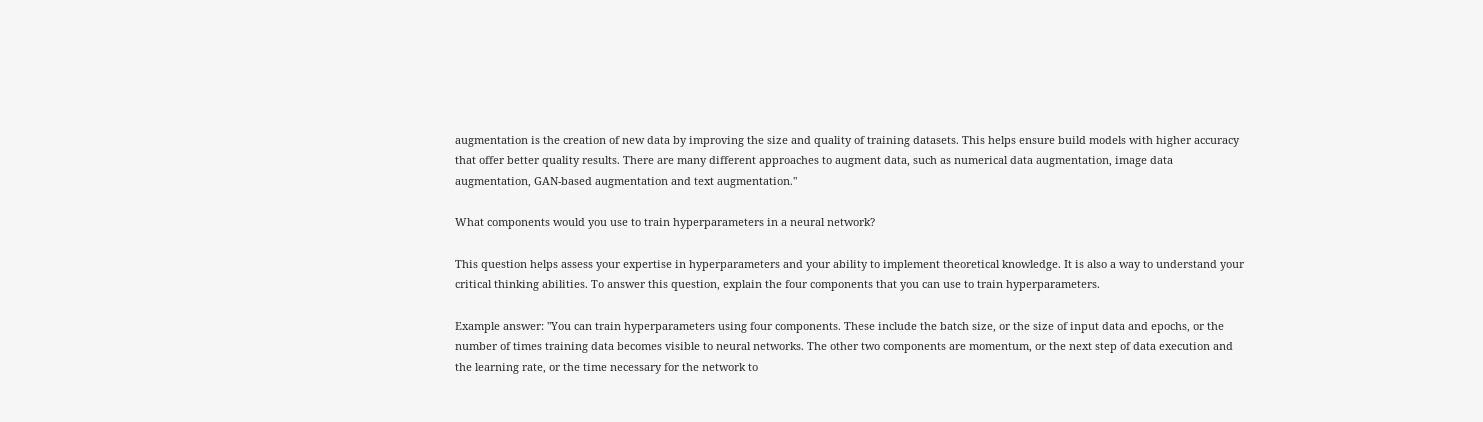augmentation is the creation of new data by improving the size and quality of training datasets. This helps ensure build models with higher accuracy that offer better quality results. There are many different approaches to augment data, such as numerical data augmentation, image data augmentation, GAN-based augmentation and text augmentation."

What components would you use to train hyperparameters in a neural network?

This question helps assess your expertise in hyperparameters and your ability to implement theoretical knowledge. It is also a way to understand your critical thinking abilities. To answer this question, explain the four components that you can use to train hyperparameters.

Example answer: "You can train hyperparameters using four components. These include the batch size, or the size of input data and epochs, or the number of times training data becomes visible to neural networks. The other two components are momentum, or the next step of data execution and the learning rate, or the time necessary for the network to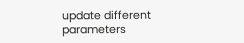update different parameters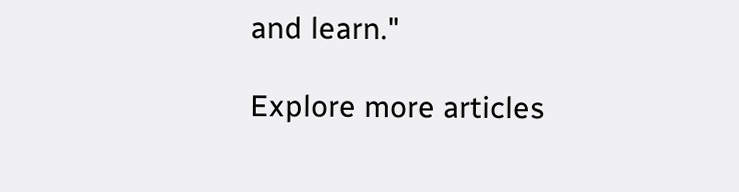and learn."

Explore more articles